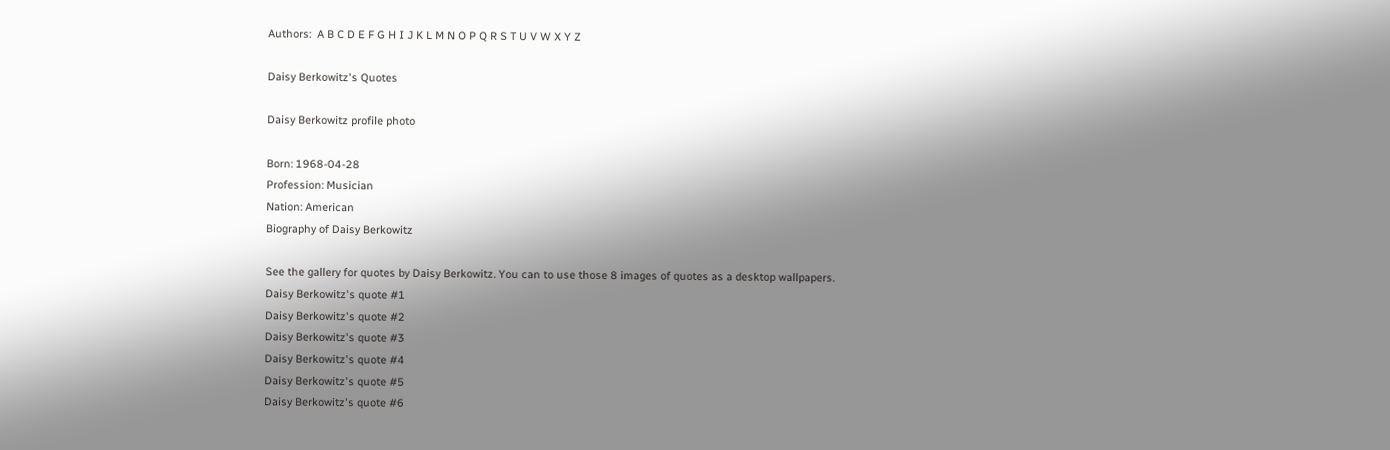Authors:  A B C D E F G H I J K L M N O P Q R S T U V W X Y Z

Daisy Berkowitz's Quotes

Daisy Berkowitz profile photo

Born: 1968-04-28
Profession: Musician
Nation: American
Biography of Daisy Berkowitz

See the gallery for quotes by Daisy Berkowitz. You can to use those 8 images of quotes as a desktop wallpapers.
Daisy Berkowitz's quote #1
Daisy Berkowitz's quote #2
Daisy Berkowitz's quote #3
Daisy Berkowitz's quote #4
Daisy Berkowitz's quote #5
Daisy Berkowitz's quote #6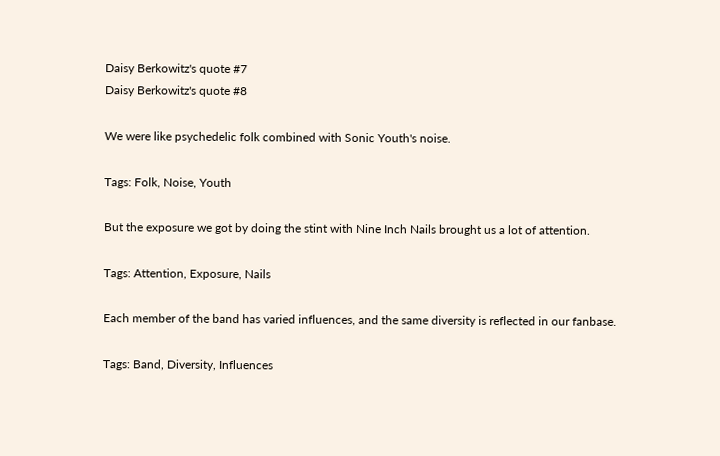Daisy Berkowitz's quote #7
Daisy Berkowitz's quote #8

We were like psychedelic folk combined with Sonic Youth's noise.

Tags: Folk, Noise, Youth

But the exposure we got by doing the stint with Nine Inch Nails brought us a lot of attention.

Tags: Attention, Exposure, Nails

Each member of the band has varied influences, and the same diversity is reflected in our fanbase.

Tags: Band, Diversity, Influences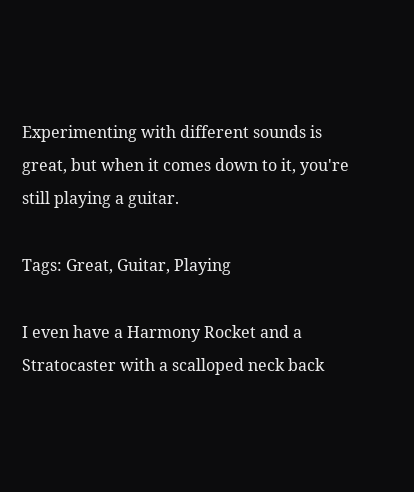Experimenting with different sounds is great, but when it comes down to it, you're still playing a guitar.

Tags: Great, Guitar, Playing

I even have a Harmony Rocket and a Stratocaster with a scalloped neck back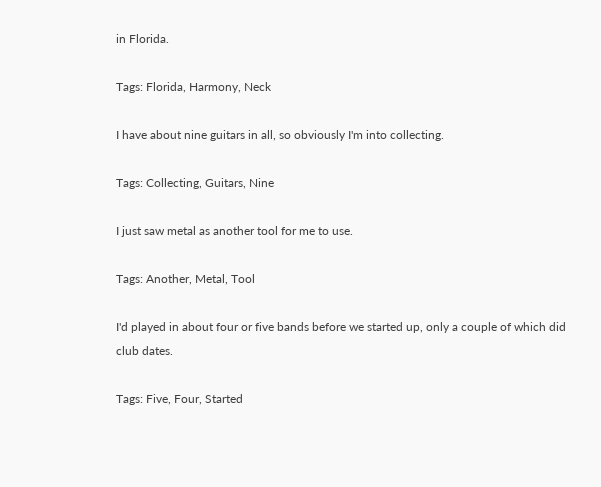in Florida.

Tags: Florida, Harmony, Neck

I have about nine guitars in all, so obviously I'm into collecting.

Tags: Collecting, Guitars, Nine

I just saw metal as another tool for me to use.

Tags: Another, Metal, Tool

I'd played in about four or five bands before we started up, only a couple of which did club dates.

Tags: Five, Four, Started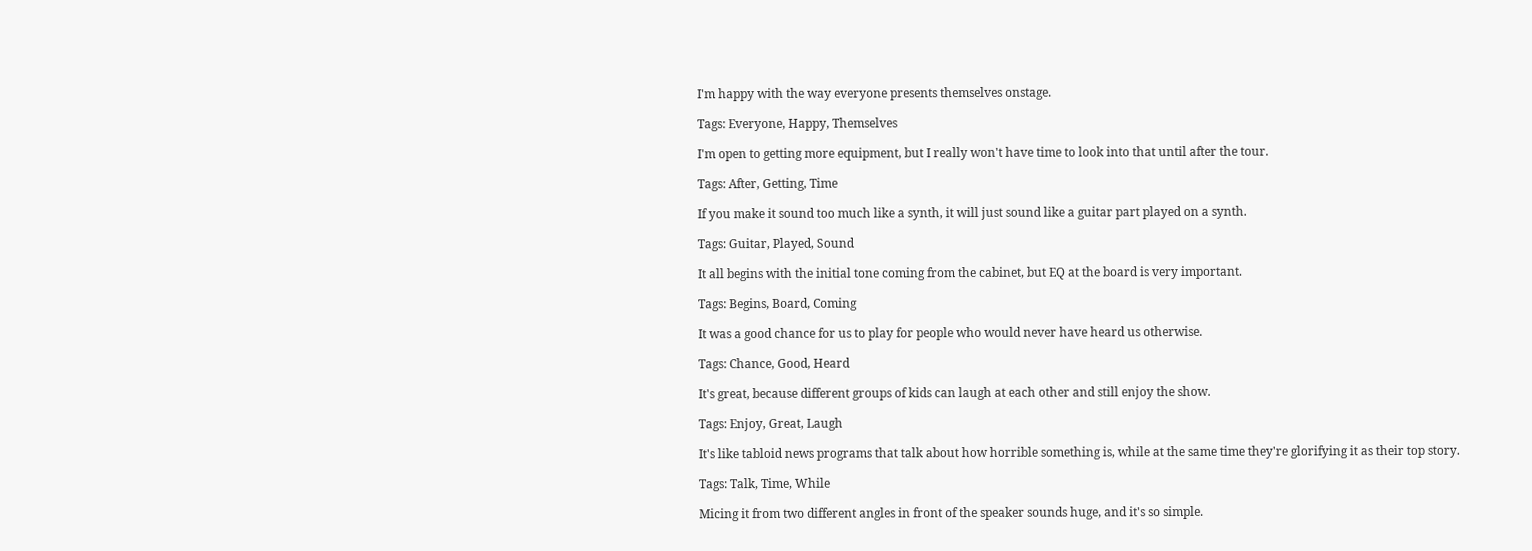I'm happy with the way everyone presents themselves onstage.

Tags: Everyone, Happy, Themselves

I'm open to getting more equipment, but I really won't have time to look into that until after the tour.

Tags: After, Getting, Time

If you make it sound too much like a synth, it will just sound like a guitar part played on a synth.

Tags: Guitar, Played, Sound

It all begins with the initial tone coming from the cabinet, but EQ at the board is very important.

Tags: Begins, Board, Coming

It was a good chance for us to play for people who would never have heard us otherwise.

Tags: Chance, Good, Heard

It's great, because different groups of kids can laugh at each other and still enjoy the show.

Tags: Enjoy, Great, Laugh

It's like tabloid news programs that talk about how horrible something is, while at the same time they're glorifying it as their top story.

Tags: Talk, Time, While

Micing it from two different angles in front of the speaker sounds huge, and it's so simple.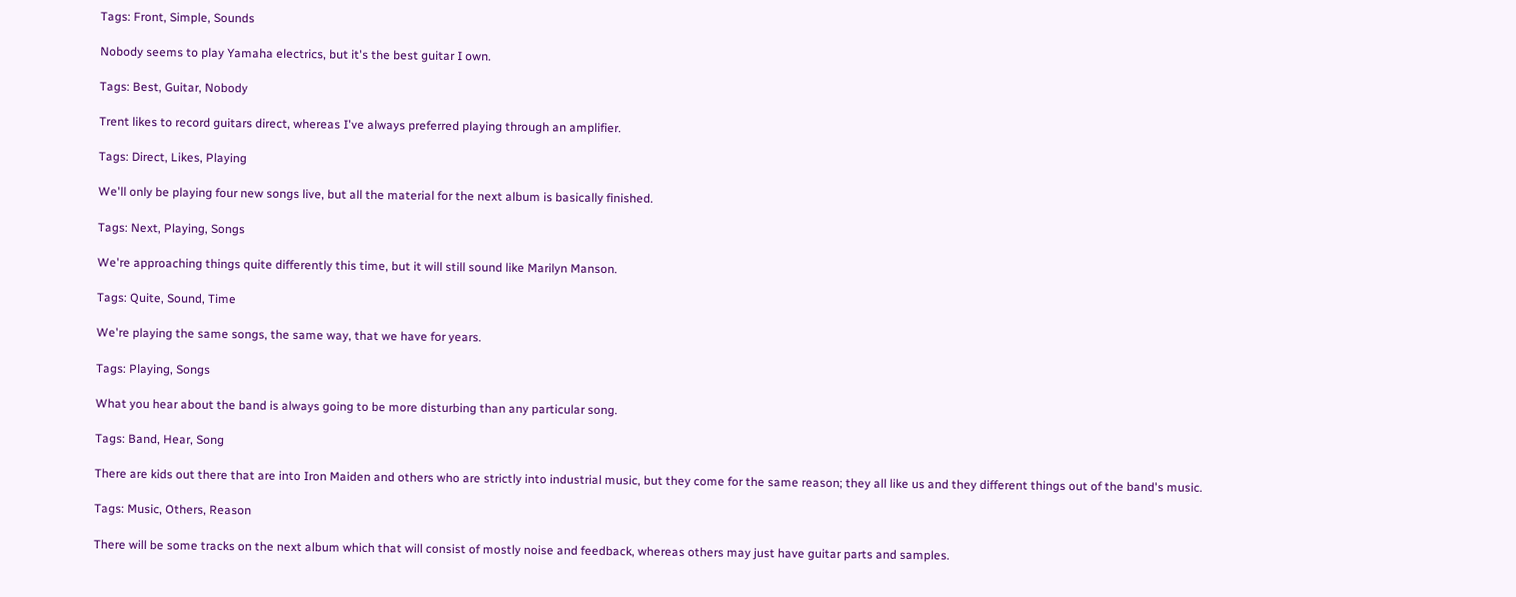Tags: Front, Simple, Sounds

Nobody seems to play Yamaha electrics, but it's the best guitar I own.

Tags: Best, Guitar, Nobody

Trent likes to record guitars direct, whereas I've always preferred playing through an amplifier.

Tags: Direct, Likes, Playing

We'll only be playing four new songs live, but all the material for the next album is basically finished.

Tags: Next, Playing, Songs

We're approaching things quite differently this time, but it will still sound like Marilyn Manson.

Tags: Quite, Sound, Time

We're playing the same songs, the same way, that we have for years.

Tags: Playing, Songs

What you hear about the band is always going to be more disturbing than any particular song.

Tags: Band, Hear, Song

There are kids out there that are into Iron Maiden and others who are strictly into industrial music, but they come for the same reason; they all like us and they different things out of the band's music.

Tags: Music, Others, Reason

There will be some tracks on the next album which that will consist of mostly noise and feedback, whereas others may just have guitar parts and samples.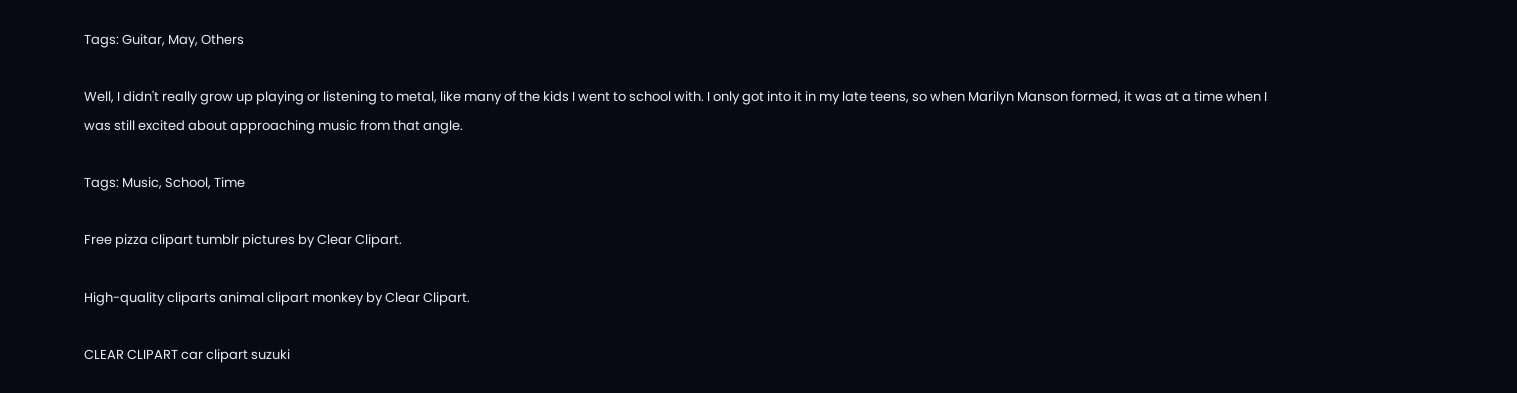Tags: Guitar, May, Others

Well, I didn't really grow up playing or listening to metal, like many of the kids I went to school with. I only got into it in my late teens, so when Marilyn Manson formed, it was at a time when I was still excited about approaching music from that angle.

Tags: Music, School, Time

Free pizza clipart tumblr pictures by Clear Clipart.

High-quality cliparts animal clipart monkey by Clear Clipart.

CLEAR CLIPART car clipart suzuki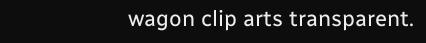wagon clip arts transparent.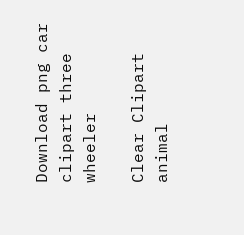Download png car clipart three wheeler

Clear Clipart animal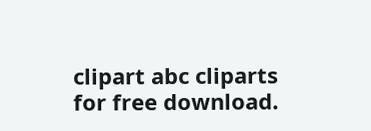clipart abc cliparts for free download.